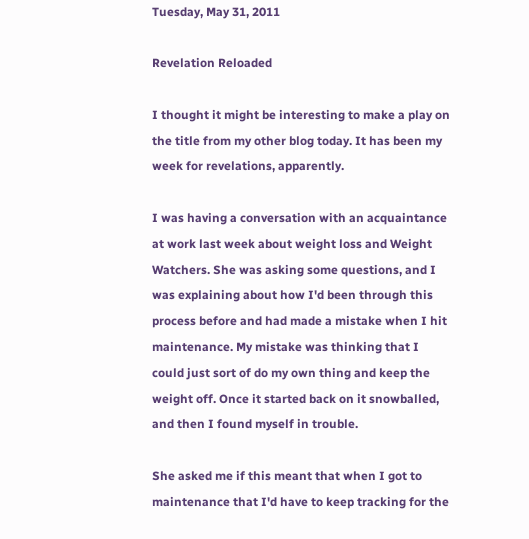Tuesday, May 31, 2011

Revelation Reloaded

I thought it might be interesting to make a play on the title from my other blog today. It has been my week for revelations, apparently.

I was having a conversation with an acquaintance at work last week about weight loss and Weight Watchers. She was asking some questions, and I was explaining about how I'd been through this process before and had made a mistake when I hit maintenance. My mistake was thinking that I could just sort of do my own thing and keep the weight off. Once it started back on it snowballed, and then I found myself in trouble.

She asked me if this meant that when I got to maintenance that I'd have to keep tracking for the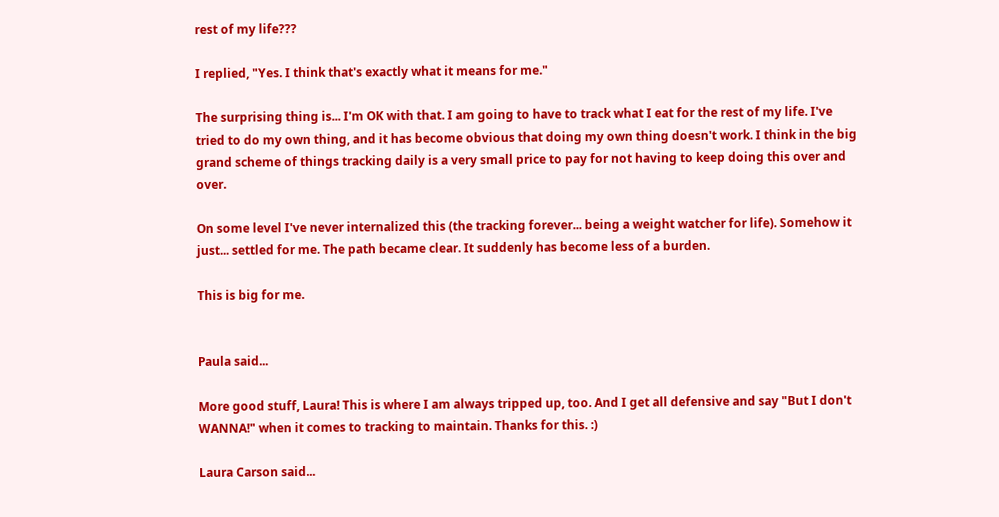rest of my life???

I replied, "Yes. I think that's exactly what it means for me."

The surprising thing is... I'm OK with that. I am going to have to track what I eat for the rest of my life. I've tried to do my own thing, and it has become obvious that doing my own thing doesn't work. I think in the big grand scheme of things tracking daily is a very small price to pay for not having to keep doing this over and over.

On some level I've never internalized this (the tracking forever... being a weight watcher for life). Somehow it just... settled for me. The path became clear. It suddenly has become less of a burden.

This is big for me.


Paula said...

More good stuff, Laura! This is where I am always tripped up, too. And I get all defensive and say "But I don't WANNA!" when it comes to tracking to maintain. Thanks for this. :)

Laura Carson said...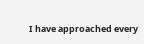I have approached every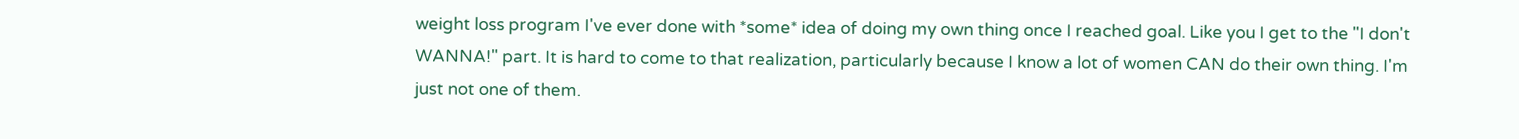weight loss program I've ever done with *some* idea of doing my own thing once I reached goal. Like you I get to the "I don't WANNA!" part. It is hard to come to that realization, particularly because I know a lot of women CAN do their own thing. I'm just not one of them.